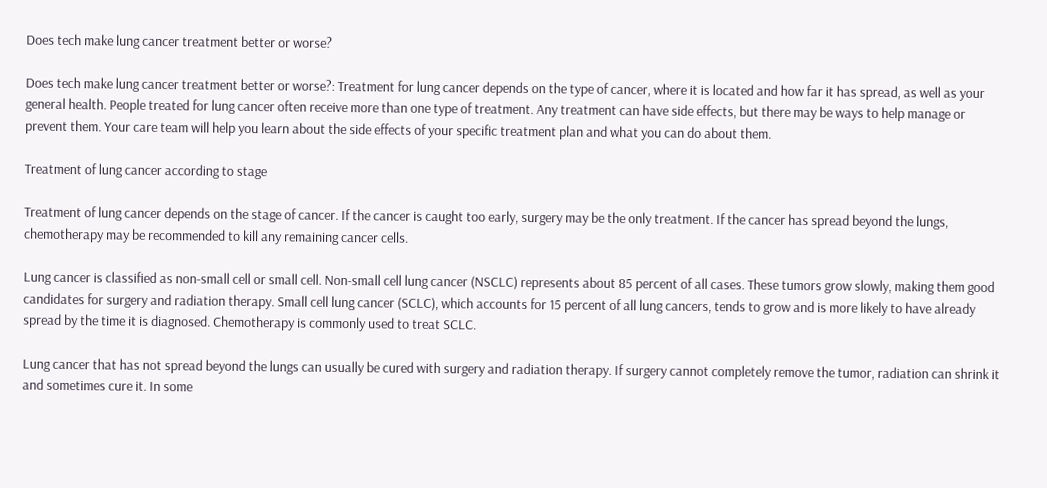Does tech make lung cancer treatment better or worse?

Does tech make lung cancer treatment better or worse?: Treatment for lung cancer depends on the type of cancer, where it is located and how far it has spread, as well as your general health. People treated for lung cancer often receive more than one type of treatment. Any treatment can have side effects, but there may be ways to help manage or prevent them. Your care team will help you learn about the side effects of your specific treatment plan and what you can do about them.

Treatment of lung cancer according to stage

Treatment of lung cancer depends on the stage of cancer. If the cancer is caught too early, surgery may be the only treatment. If the cancer has spread beyond the lungs, chemotherapy may be recommended to kill any remaining cancer cells.

Lung cancer is classified as non-small cell or small cell. Non-small cell lung cancer (NSCLC) represents about 85 percent of all cases. These tumors grow slowly, making them good candidates for surgery and radiation therapy. Small cell lung cancer (SCLC), which accounts for 15 percent of all lung cancers, tends to grow and is more likely to have already spread by the time it is diagnosed. Chemotherapy is commonly used to treat SCLC.

Lung cancer that has not spread beyond the lungs can usually be cured with surgery and radiation therapy. If surgery cannot completely remove the tumor, radiation can shrink it and sometimes cure it. In some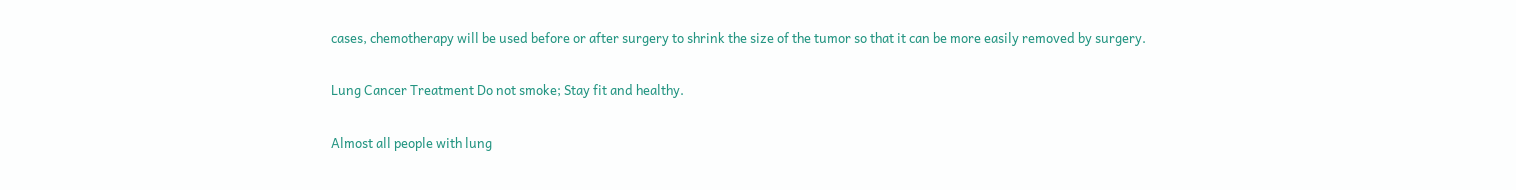cases, chemotherapy will be used before or after surgery to shrink the size of the tumor so that it can be more easily removed by surgery.

Lung Cancer Treatment Do not smoke; Stay fit and healthy.

Almost all people with lung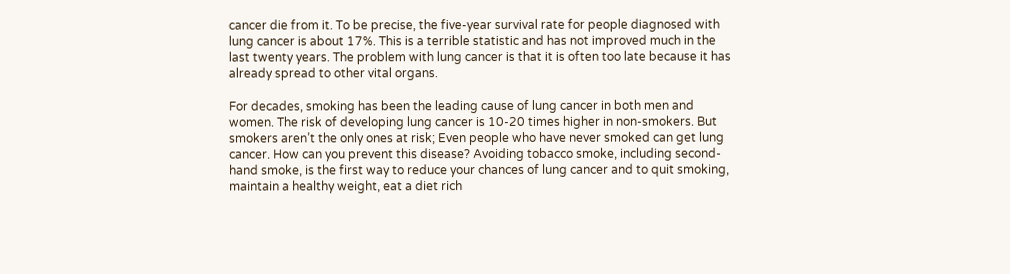cancer die from it. To be precise, the five-year survival rate for people diagnosed with lung cancer is about 17%. This is a terrible statistic and has not improved much in the last twenty years. The problem with lung cancer is that it is often too late because it has already spread to other vital organs.

For decades, smoking has been the leading cause of lung cancer in both men and women. The risk of developing lung cancer is 10-20 times higher in non-smokers. But smokers aren’t the only ones at risk; Even people who have never smoked can get lung cancer. How can you prevent this disease? Avoiding tobacco smoke, including second-hand smoke, is the first way to reduce your chances of lung cancer and to quit smoking, maintain a healthy weight, eat a diet rich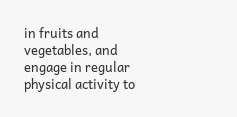in fruits and vegetables, and engage in regular physical activity to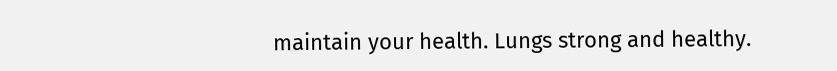maintain your health. Lungs strong and healthy.